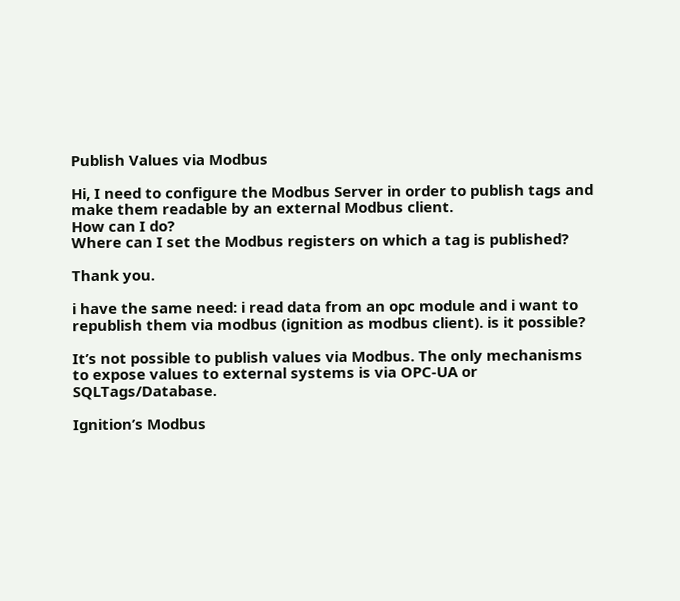Publish Values via Modbus

Hi, I need to configure the Modbus Server in order to publish tags and make them readable by an external Modbus client.
How can I do?
Where can I set the Modbus registers on which a tag is published?

Thank you.

i have the same need: i read data from an opc module and i want to republish them via modbus (ignition as modbus client). is it possible?

It’s not possible to publish values via Modbus. The only mechanisms to expose values to external systems is via OPC-UA or SQLTags/Database.

Ignition’s Modbus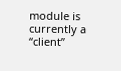module is currently a “client”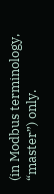(in Modbus terminology, “master”) only.